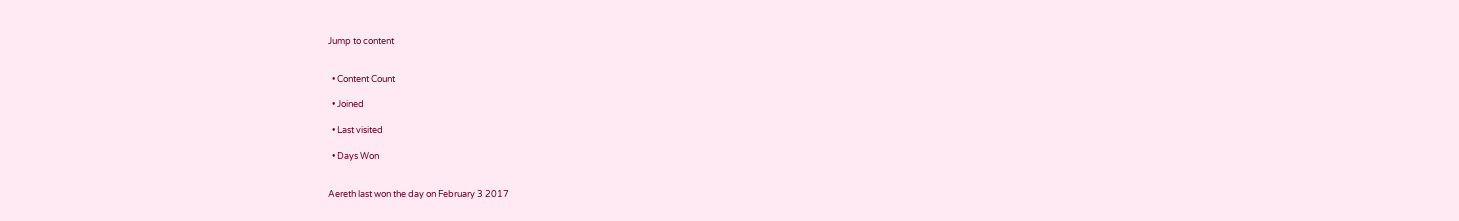Jump to content


  • Content Count

  • Joined

  • Last visited

  • Days Won


Aereth last won the day on February 3 2017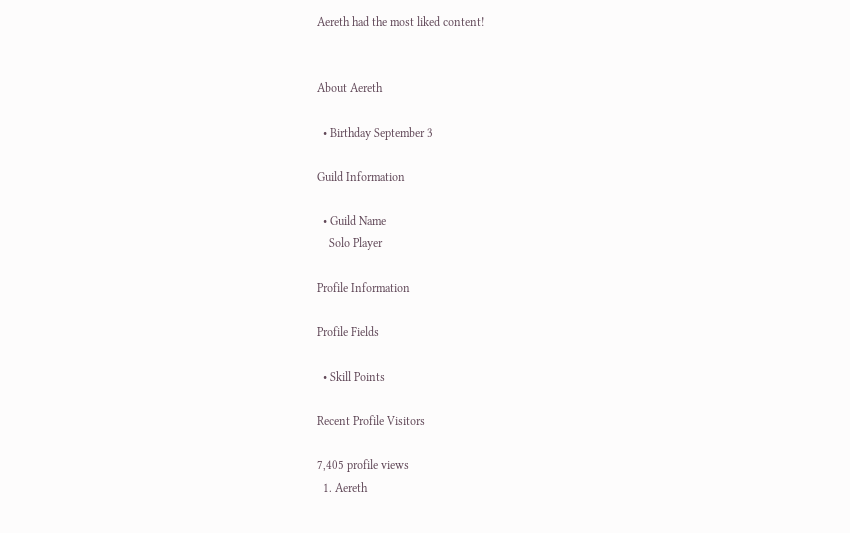Aereth had the most liked content!


About Aereth

  • Birthday September 3

Guild Information

  • Guild Name
    Solo Player

Profile Information

Profile Fields

  • Skill Points

Recent Profile Visitors

7,405 profile views
  1. Aereth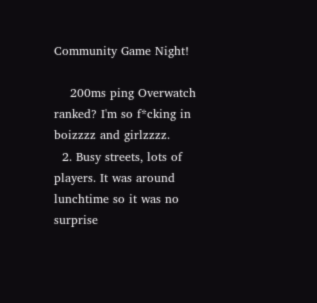Community Game Night!

    200ms ping Overwatch ranked? I'm so f*cking in boizzzz and girlzzzz.
  2. Busy streets, lots of players. It was around lunchtime so it was no surprise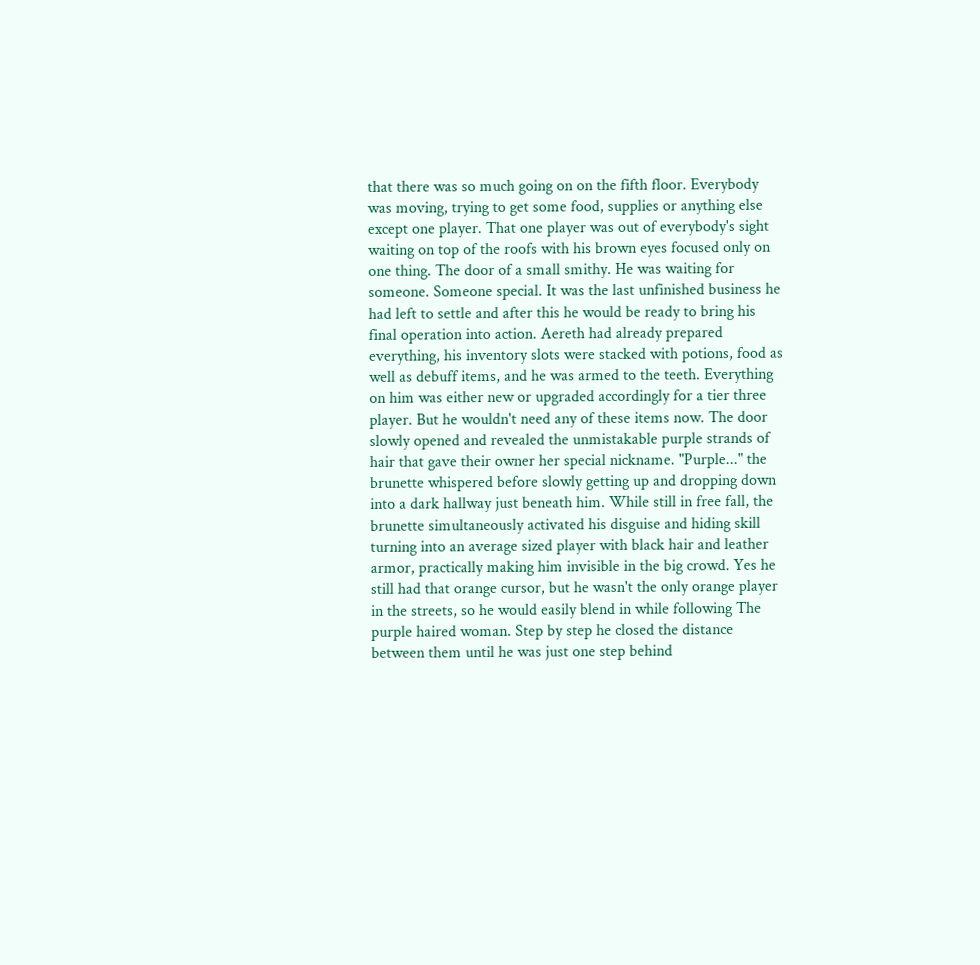that there was so much going on on the fifth floor. Everybody was moving, trying to get some food, supplies or anything else except one player. That one player was out of everybody's sight waiting on top of the roofs with his brown eyes focused only on one thing. The door of a small smithy. He was waiting for someone. Someone special. It was the last unfinished business he had left to settle and after this he would be ready to bring his final operation into action. Aereth had already prepared everything, his inventory slots were stacked with potions, food as well as debuff items, and he was armed to the teeth. Everything on him was either new or upgraded accordingly for a tier three player. But he wouldn't need any of these items now. The door slowly opened and revealed the unmistakable purple strands of hair that gave their owner her special nickname. "Purple..." the brunette whispered before slowly getting up and dropping down into a dark hallway just beneath him. While still in free fall, the brunette simultaneously activated his disguise and hiding skill turning into an average sized player with black hair and leather armor, practically making him invisible in the big crowd. Yes he still had that orange cursor, but he wasn't the only orange player in the streets, so he would easily blend in while following The purple haired woman. Step by step he closed the distance between them until he was just one step behind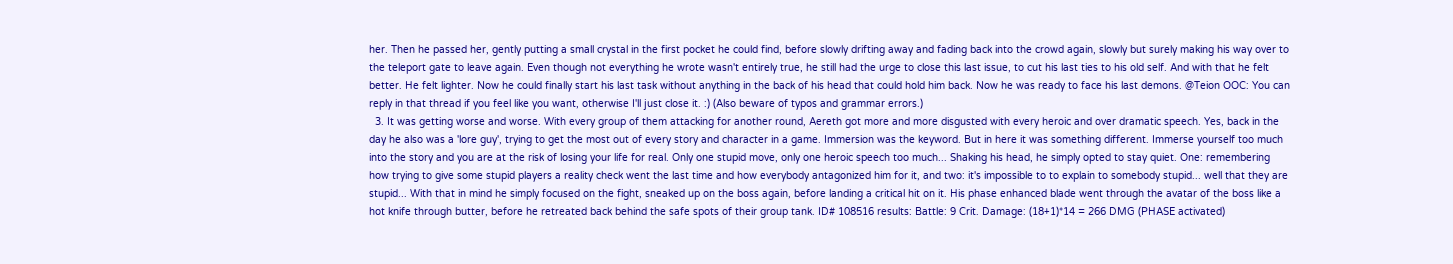her. Then he passed her, gently putting a small crystal in the first pocket he could find, before slowly drifting away and fading back into the crowd again, slowly but surely making his way over to the teleport gate to leave again. Even though not everything he wrote wasn't entirely true, he still had the urge to close this last issue, to cut his last ties to his old self. And with that he felt better. He felt lighter. Now he could finally start his last task without anything in the back of his head that could hold him back. Now he was ready to face his last demons. @Teion OOC: You can reply in that thread if you feel like you want, otherwise I'll just close it. :) (Also beware of typos and grammar errors.)
  3. It was getting worse and worse. With every group of them attacking for another round, Aereth got more and more disgusted with every heroic and over dramatic speech. Yes, back in the day he also was a 'lore guy', trying to get the most out of every story and character in a game. Immersion was the keyword. But in here it was something different. Immerse yourself too much into the story and you are at the risk of losing your life for real. Only one stupid move, only one heroic speech too much... Shaking his head, he simply opted to stay quiet. One: remembering how trying to give some stupid players a reality check went the last time and how everybody antagonized him for it, and two: it's impossible to to explain to somebody stupid... well that they are stupid... With that in mind he simply focused on the fight, sneaked up on the boss again, before landing a critical hit on it. His phase enhanced blade went through the avatar of the boss like a hot knife through butter, before he retreated back behind the safe spots of their group tank. ID# 108516 results: Battle: 9 Crit. Damage: (18+1)*14 = 266 DMG (PHASE activated)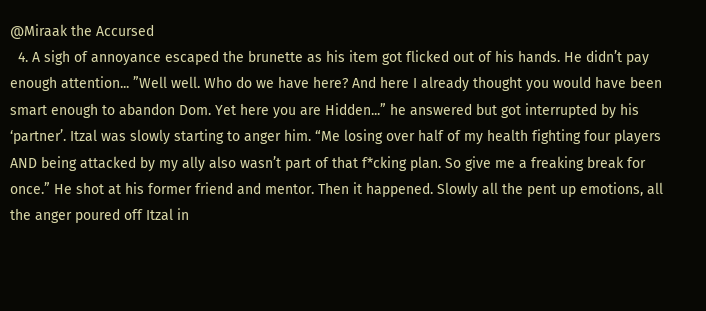@Miraak the Accursed
  4. A sigh of annoyance escaped the brunette as his item got flicked out of his hands. He didn’t pay enough attention... ”Well well. Who do we have here? And here I already thought you would have been smart enough to abandon Dom. Yet here you are Hidden...” he answered but got interrupted by his ‘partner’. Itzal was slowly starting to anger him. “Me losing over half of my health fighting four players AND being attacked by my ally also wasn’t part of that f*cking plan. So give me a freaking break for once.” He shot at his former friend and mentor. Then it happened. Slowly all the pent up emotions, all the anger poured off Itzal in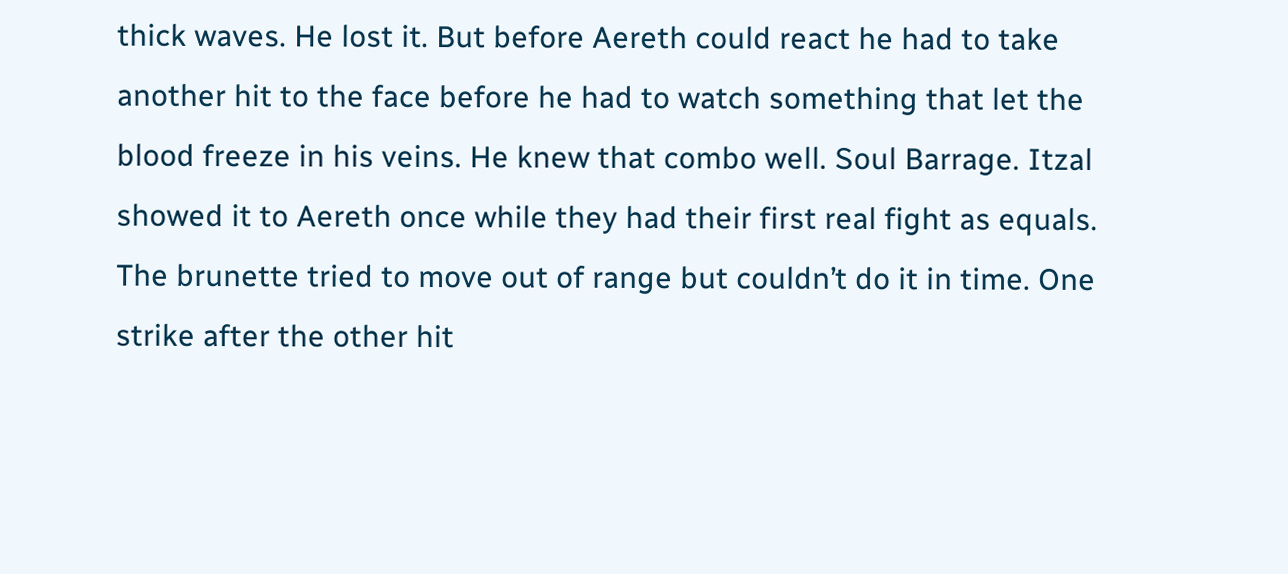thick waves. He lost it. But before Aereth could react he had to take another hit to the face before he had to watch something that let the blood freeze in his veins. He knew that combo well. Soul Barrage. Itzal showed it to Aereth once while they had their first real fight as equals. The brunette tried to move out of range but couldn’t do it in time. One strike after the other hit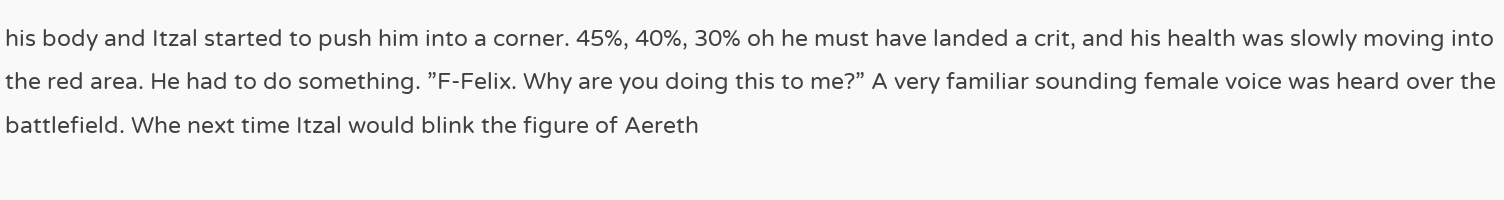his body and Itzal started to push him into a corner. 45%, 40%, 30% oh he must have landed a crit, and his health was slowly moving into the red area. He had to do something. ”F-Felix. Why are you doing this to me?” A very familiar sounding female voice was heard over the battlefield. Whe next time Itzal would blink the figure of Aereth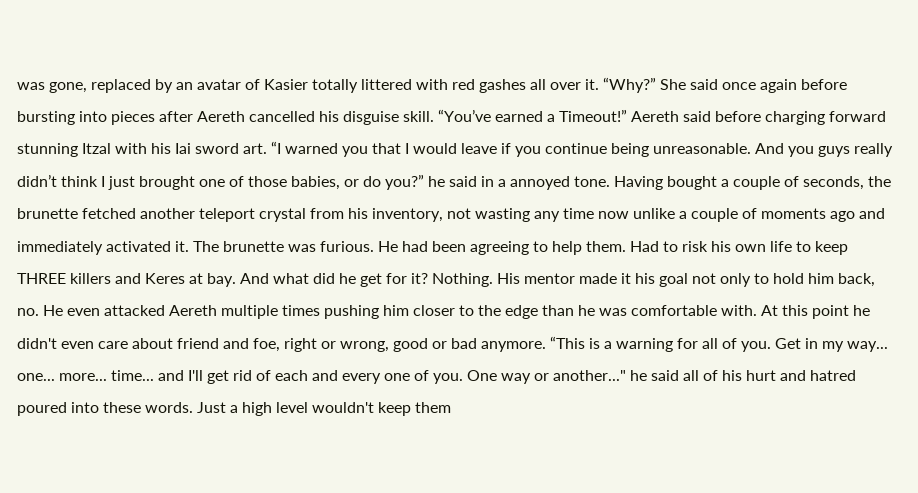was gone, replaced by an avatar of Kasier totally littered with red gashes all over it. “Why?” She said once again before bursting into pieces after Aereth cancelled his disguise skill. “You’ve earned a Timeout!” Aereth said before charging forward stunning Itzal with his Iai sword art. “I warned you that I would leave if you continue being unreasonable. And you guys really didn’t think I just brought one of those babies, or do you?” he said in a annoyed tone. Having bought a couple of seconds, the brunette fetched another teleport crystal from his inventory, not wasting any time now unlike a couple of moments ago and immediately activated it. The brunette was furious. He had been agreeing to help them. Had to risk his own life to keep THREE killers and Keres at bay. And what did he get for it? Nothing. His mentor made it his goal not only to hold him back, no. He even attacked Aereth multiple times pushing him closer to the edge than he was comfortable with. At this point he didn't even care about friend and foe, right or wrong, good or bad anymore. “This is a warning for all of you. Get in my way... one... more... time... and I'll get rid of each and every one of you. One way or another..." he said all of his hurt and hatred poured into these words. Just a high level wouldn't keep them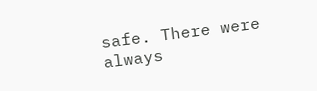safe. There were always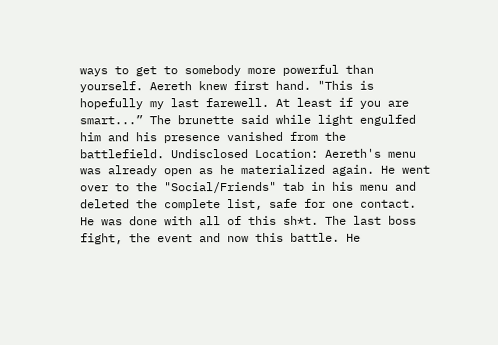ways to get to somebody more powerful than yourself. Aereth knew first hand. "This is hopefully my last farewell. At least if you are smart...” The brunette said while light engulfed him and his presence vanished from the battlefield. Undisclosed Location: Aereth's menu was already open as he materialized again. He went over to the "Social/Friends" tab in his menu and deleted the complete list, safe for one contact. He was done with all of this sh*t. The last boss fight, the event and now this battle. He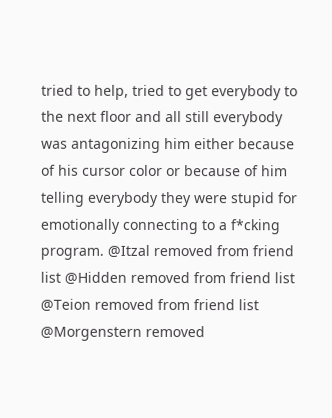tried to help, tried to get everybody to the next floor and all still everybody was antagonizing him either because of his cursor color or because of him telling everybody they were stupid for emotionally connecting to a f*cking program. @Itzal removed from friend list @Hidden removed from friend list @Teion removed from friend list @Morgenstern removed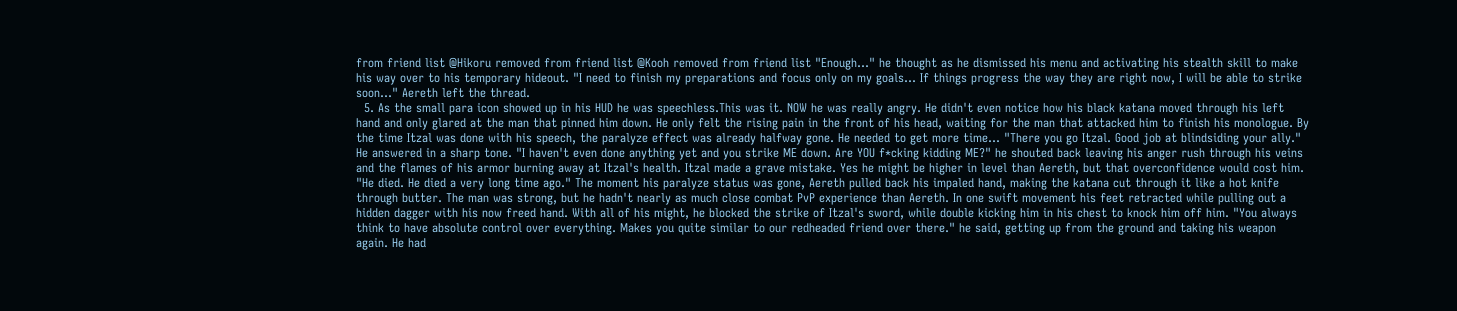from friend list @Hikoru removed from friend list @Kooh removed from friend list "Enough..." he thought as he dismissed his menu and activating his stealth skill to make his way over to his temporary hideout. "I need to finish my preparations and focus only on my goals... If things progress the way they are right now, I will be able to strike soon..." Aereth left the thread.
  5. As the small para icon showed up in his HUD he was speechless.This was it. NOW he was really angry. He didn't even notice how his black katana moved through his left hand and only glared at the man that pinned him down. He only felt the rising pain in the front of his head, waiting for the man that attacked him to finish his monologue. By the time Itzal was done with his speech, the paralyze effect was already halfway gone. He needed to get more time... "There you go Itzal. Good job at blindsiding your ally." He answered in a sharp tone. "I haven't even done anything yet and you strike ME down. Are YOU f*cking kidding ME?" he shouted back leaving his anger rush through his veins and the flames of his armor burning away at Itzal's health. Itzal made a grave mistake. Yes he might be higher in level than Aereth, but that overconfidence would cost him. "He died. He died a very long time ago." The moment his paralyze status was gone, Aereth pulled back his impaled hand, making the katana cut through it like a hot knife through butter. The man was strong, but he hadn't nearly as much close combat PvP experience than Aereth. In one swift movement his feet retracted while pulling out a hidden dagger with his now freed hand. With all of his might, he blocked the strike of Itzal's sword, while double kicking him in his chest to knock him off him. "You always think to have absolute control over everything. Makes you quite similar to our redheaded friend over there." he said, getting up from the ground and taking his weapon again. He had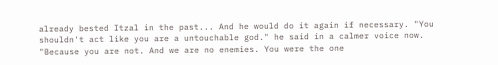already bested Itzal in the past... And he would do it again if necessary. "You shouldn't act like you are a untouchable god." he said in a calmer voice now. "Because you are not. And we are no enemies. You were the one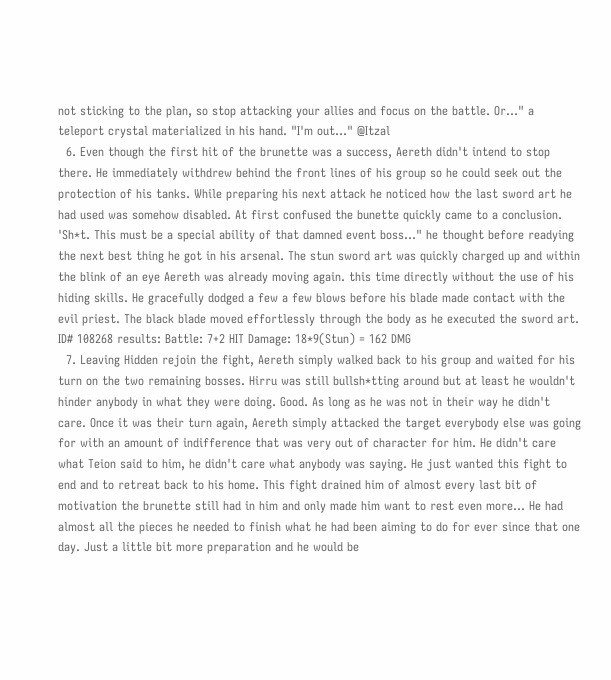not sticking to the plan, so stop attacking your allies and focus on the battle. Or..." a teleport crystal materialized in his hand. "I'm out..." @Itzal
  6. Even though the first hit of the brunette was a success, Aereth didn't intend to stop there. He immediately withdrew behind the front lines of his group so he could seek out the protection of his tanks. While preparing his next attack he noticed how the last sword art he had used was somehow disabled. At first confused the bunette quickly came to a conclusion. 'Sh*t. This must be a special ability of that damned event boss..." he thought before readying the next best thing he got in his arsenal. The stun sword art was quickly charged up and within the blink of an eye Aereth was already moving again. this time directly without the use of his hiding skills. He gracefully dodged a few a few blows before his blade made contact with the evil priest. The black blade moved effortlessly through the body as he executed the sword art. ID# 108268 results: Battle: 7+2 HIT Damage: 18*9(Stun) = 162 DMG
  7. Leaving Hidden rejoin the fight, Aereth simply walked back to his group and waited for his turn on the two remaining bosses. Hirru was still bullsh*tting around but at least he wouldn't hinder anybody in what they were doing. Good. As long as he was not in their way he didn't care. Once it was their turn again, Aereth simply attacked the target everybody else was going for with an amount of indifference that was very out of character for him. He didn't care what Teion said to him, he didn't care what anybody was saying. He just wanted this fight to end and to retreat back to his home. This fight drained him of almost every last bit of motivation the brunette still had in him and only made him want to rest even more... He had almost all the pieces he needed to finish what he had been aiming to do for ever since that one day. Just a little bit more preparation and he would be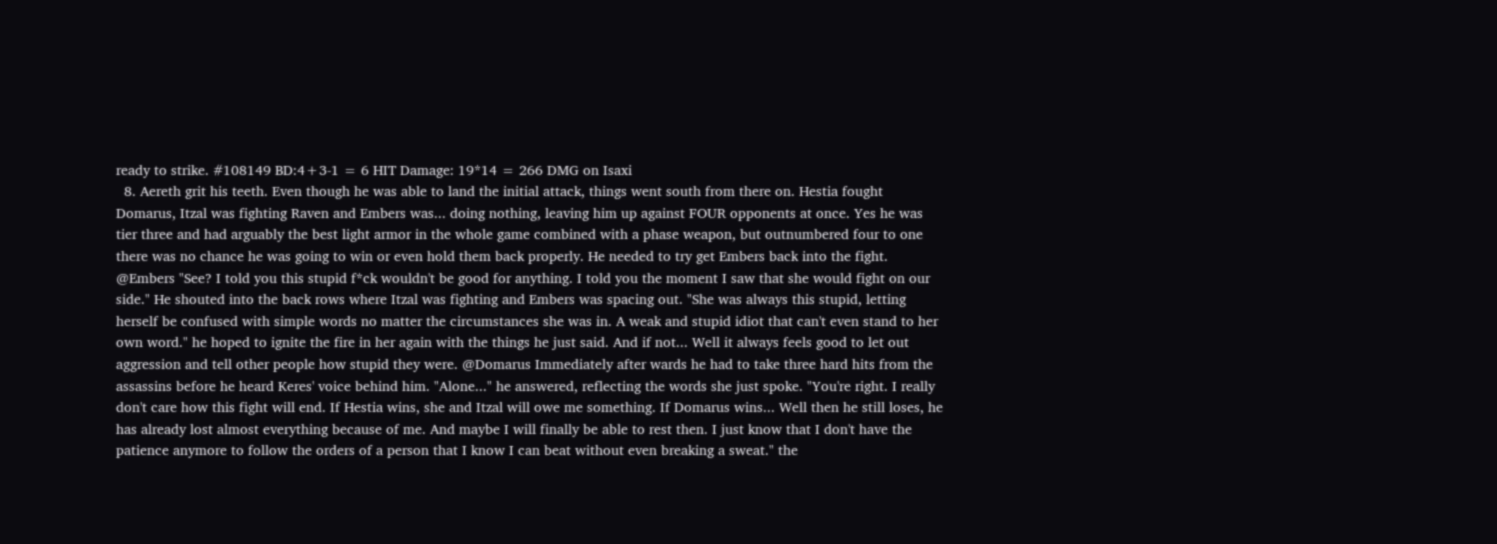ready to strike. #108149 BD:4+3-1 = 6 HIT Damage: 19*14 = 266 DMG on Isaxi
  8. Aereth grit his teeth. Even though he was able to land the initial attack, things went south from there on. Hestia fought Domarus, Itzal was fighting Raven and Embers was... doing nothing, leaving him up against FOUR opponents at once. Yes he was tier three and had arguably the best light armor in the whole game combined with a phase weapon, but outnumbered four to one there was no chance he was going to win or even hold them back properly. He needed to try get Embers back into the fight. @Embers "See? I told you this stupid f*ck wouldn't be good for anything. I told you the moment I saw that she would fight on our side." He shouted into the back rows where Itzal was fighting and Embers was spacing out. "She was always this stupid, letting herself be confused with simple words no matter the circumstances she was in. A weak and stupid idiot that can't even stand to her own word." he hoped to ignite the fire in her again with the things he just said. And if not... Well it always feels good to let out aggression and tell other people how stupid they were. @Domarus Immediately after wards he had to take three hard hits from the assassins before he heard Keres' voice behind him. "Alone..." he answered, reflecting the words she just spoke. "You're right. I really don't care how this fight will end. If Hestia wins, she and Itzal will owe me something. If Domarus wins... Well then he still loses, he has already lost almost everything because of me. And maybe I will finally be able to rest then. I just know that I don't have the patience anymore to follow the orders of a person that I know I can beat without even breaking a sweat." the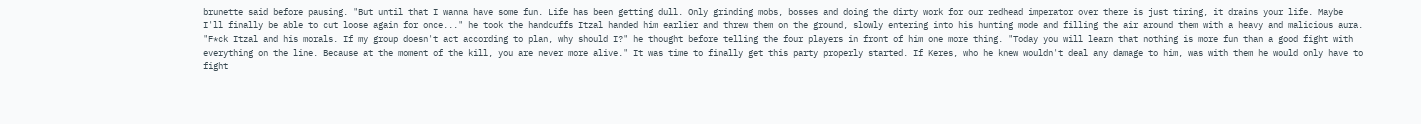brunette said before pausing. "But until that I wanna have some fun. Life has been getting dull. Only grinding mobs, bosses and doing the dirty work for our redhead imperator over there is just tiring, it drains your life. Maybe I'll finally be able to cut loose again for once..." he took the handcuffs Itzal handed him earlier and threw them on the ground, slowly entering into his hunting mode and filling the air around them with a heavy and malicious aura. "F*ck Itzal and his morals. If my group doesn't act according to plan, why should I?" he thought before telling the four players in front of him one more thing. "Today you will learn that nothing is more fun than a good fight with everything on the line. Because at the moment of the kill, you are never more alive." It was time to finally get this party properly started. If Keres, who he knew wouldn't deal any damage to him, was with them he would only have to fight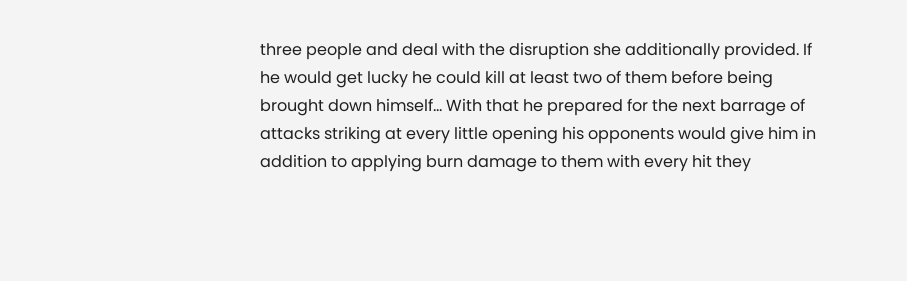three people and deal with the disruption she additionally provided. If he would get lucky he could kill at least two of them before being brought down himself... With that he prepared for the next barrage of attacks striking at every little opening his opponents would give him in addition to applying burn damage to them with every hit they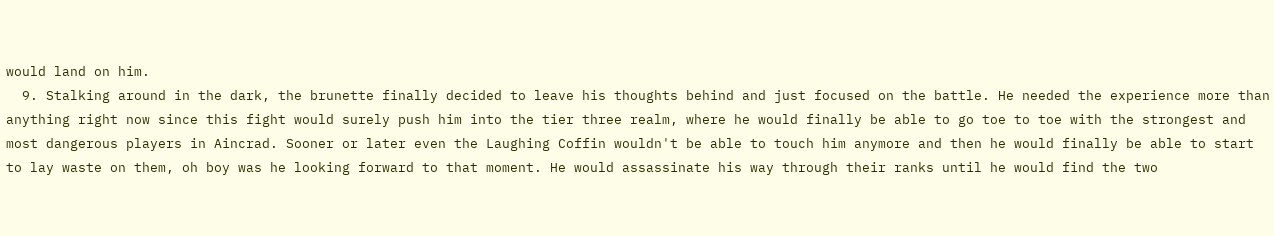would land on him.
  9. Stalking around in the dark, the brunette finally decided to leave his thoughts behind and just focused on the battle. He needed the experience more than anything right now since this fight would surely push him into the tier three realm, where he would finally be able to go toe to toe with the strongest and most dangerous players in Aincrad. Sooner or later even the Laughing Coffin wouldn't be able to touch him anymore and then he would finally be able to start to lay waste on them, oh boy was he looking forward to that moment. He would assassinate his way through their ranks until he would find the two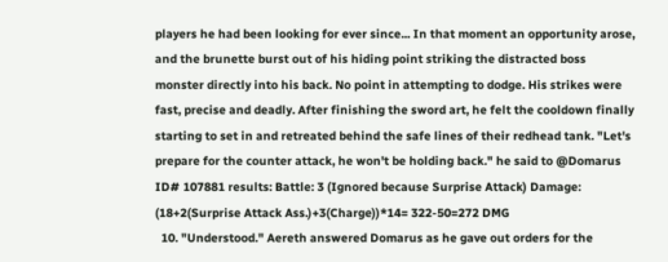players he had been looking for ever since... In that moment an opportunity arose, and the brunette burst out of his hiding point striking the distracted boss monster directly into his back. No point in attempting to dodge. His strikes were fast, precise and deadly. After finishing the sword art, he felt the cooldown finally starting to set in and retreated behind the safe lines of their redhead tank. "Let's prepare for the counter attack, he won't be holding back." he said to @Domarus ID# 107881 results: Battle: 3 (Ignored because Surprise Attack) Damage: (18+2(Surprise Attack Ass.)+3(Charge))*14= 322-50=272 DMG
  10. "Understood." Aereth answered Domarus as he gave out orders for the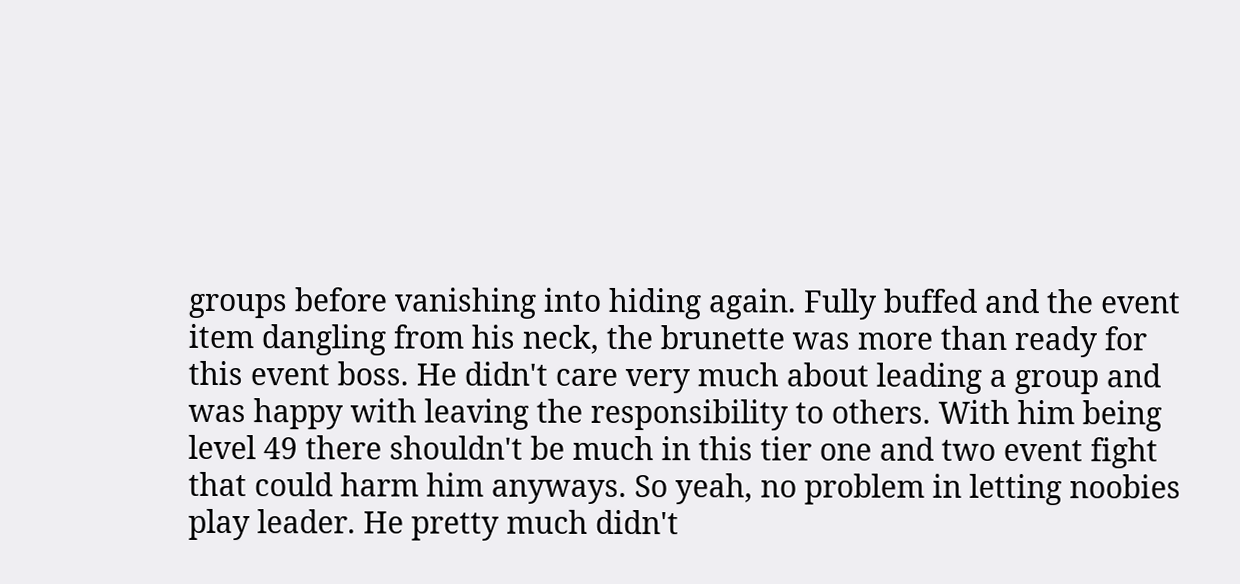groups before vanishing into hiding again. Fully buffed and the event item dangling from his neck, the brunette was more than ready for this event boss. He didn't care very much about leading a group and was happy with leaving the responsibility to others. With him being level 49 there shouldn't be much in this tier one and two event fight that could harm him anyways. So yeah, no problem in letting noobies play leader. He pretty much didn't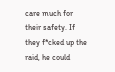care much for their safety. If they f*cked up the raid, he could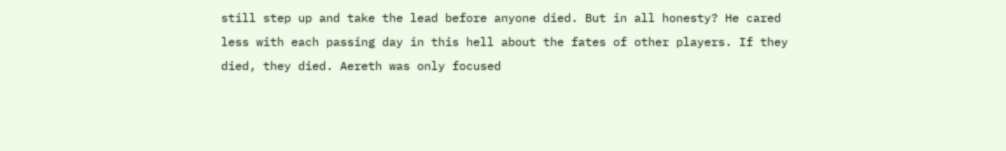still step up and take the lead before anyone died. But in all honesty? He cared less with each passing day in this hell about the fates of other players. If they died, they died. Aereth was only focused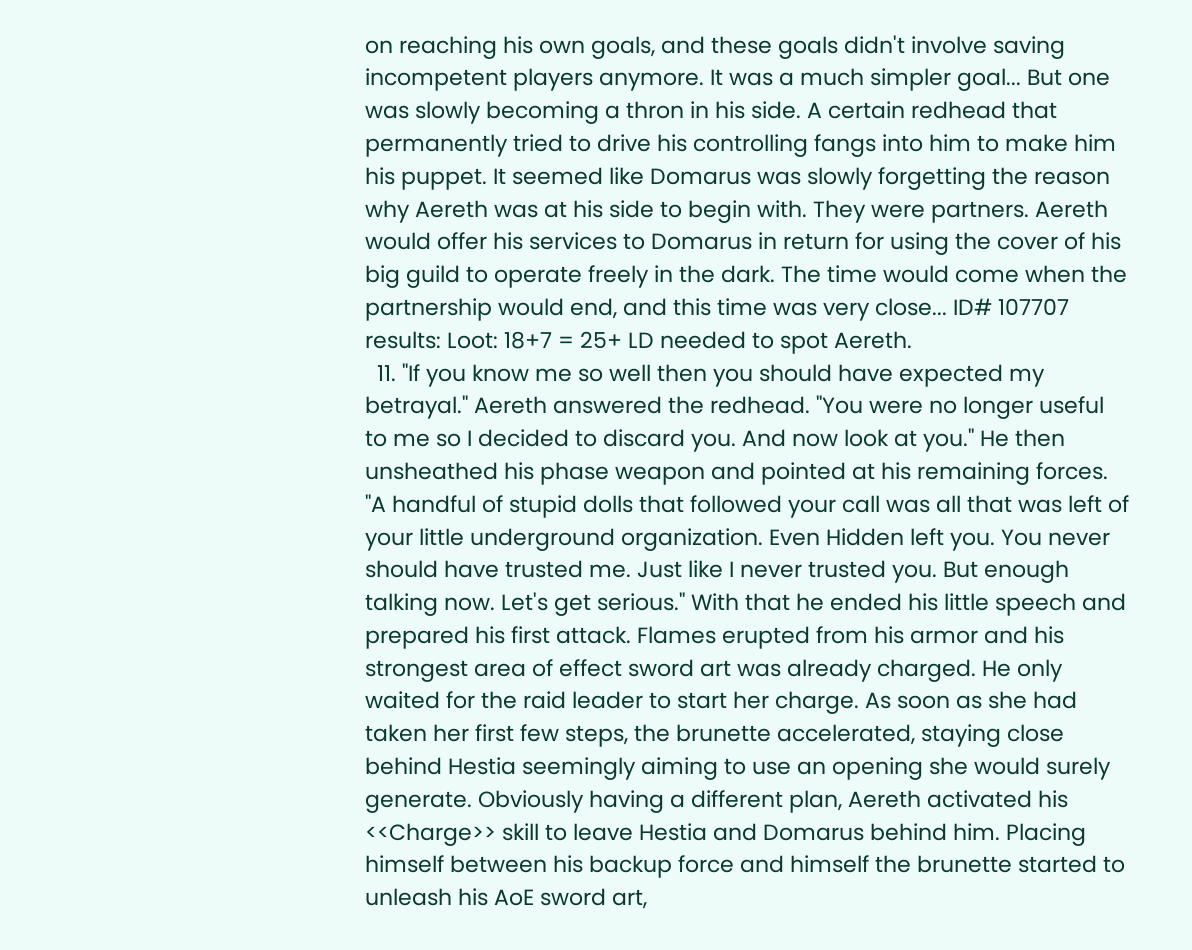on reaching his own goals, and these goals didn't involve saving incompetent players anymore. It was a much simpler goal... But one was slowly becoming a thron in his side. A certain redhead that permanently tried to drive his controlling fangs into him to make him his puppet. It seemed like Domarus was slowly forgetting the reason why Aereth was at his side to begin with. They were partners. Aereth would offer his services to Domarus in return for using the cover of his big guild to operate freely in the dark. The time would come when the partnership would end, and this time was very close... ID# 107707 results: Loot: 18+7 = 25+ LD needed to spot Aereth.
  11. "If you know me so well then you should have expected my betrayal." Aereth answered the redhead. "You were no longer useful to me so I decided to discard you. And now look at you." He then unsheathed his phase weapon and pointed at his remaining forces. "A handful of stupid dolls that followed your call was all that was left of your little underground organization. Even Hidden left you. You never should have trusted me. Just like I never trusted you. But enough talking now. Let's get serious." With that he ended his little speech and prepared his first attack. Flames erupted from his armor and his strongest area of effect sword art was already charged. He only waited for the raid leader to start her charge. As soon as she had taken her first few steps, the brunette accelerated, staying close behind Hestia seemingly aiming to use an opening she would surely generate. Obviously having a different plan, Aereth activated his <<Charge>> skill to leave Hestia and Domarus behind him. Placing himself between his backup force and himself the brunette started to unleash his AoE sword art,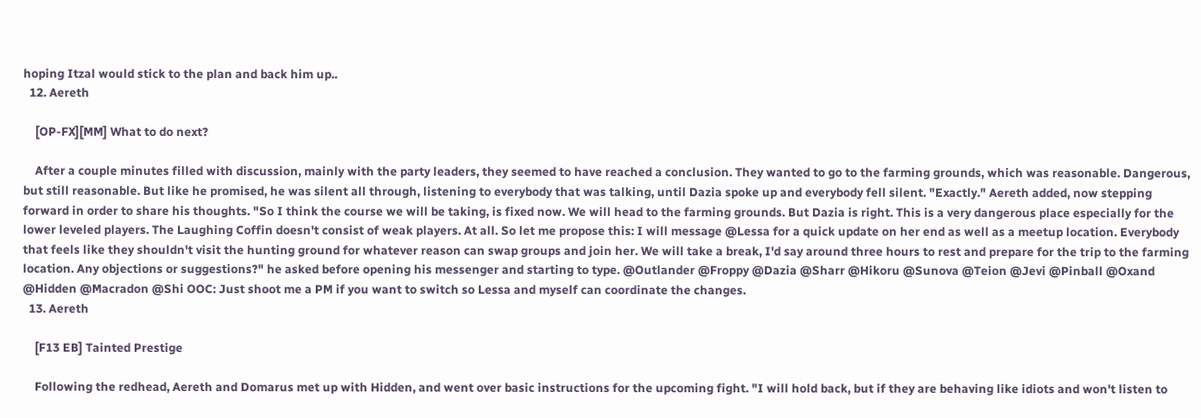hoping Itzal would stick to the plan and back him up..
  12. Aereth

    [OP-FX][MM] What to do next?

    After a couple minutes filled with discussion, mainly with the party leaders, they seemed to have reached a conclusion. They wanted to go to the farming grounds, which was reasonable. Dangerous, but still reasonable. But like he promised, he was silent all through, listening to everybody that was talking, until Dazia spoke up and everybody fell silent. "Exactly." Aereth added, now stepping forward in order to share his thoughts. "So I think the course we will be taking, is fixed now. We will head to the farming grounds. But Dazia is right. This is a very dangerous place especially for the lower leveled players. The Laughing Coffin doesn't consist of weak players. At all. So let me propose this: I will message @Lessa for a quick update on her end as well as a meetup location. Everybody that feels like they shouldn't visit the hunting ground for whatever reason can swap groups and join her. We will take a break, I'd say around three hours to rest and prepare for the trip to the farming location. Any objections or suggestions?" he asked before opening his messenger and starting to type. @Outlander @Froppy @Dazia @Sharr @Hikoru @Sunova @Teion @Jevi @Pinball @Oxand @Hidden @Macradon @Shi OOC: Just shoot me a PM if you want to switch so Lessa and myself can coordinate the changes.
  13. Aereth

    [F13 EB] Tainted Prestige

    Following the redhead, Aereth and Domarus met up with Hidden, and went over basic instructions for the upcoming fight. "I will hold back, but if they are behaving like idiots and won't listen to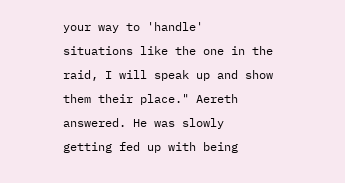your way to 'handle' situations like the one in the raid, I will speak up and show them their place." Aereth answered. He was slowly getting fed up with being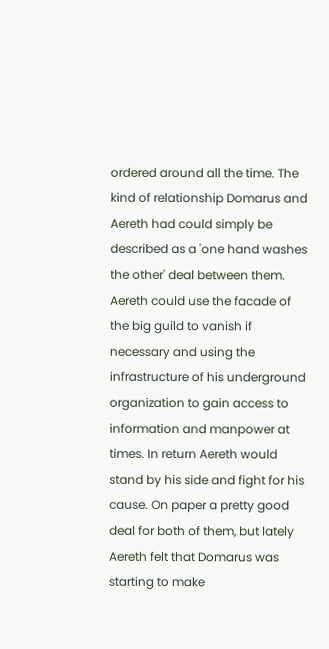ordered around all the time. The kind of relationship Domarus and Aereth had could simply be described as a 'one hand washes the other' deal between them. Aereth could use the facade of the big guild to vanish if necessary and using the infrastructure of his underground organization to gain access to information and manpower at times. In return Aereth would stand by his side and fight for his cause. On paper a pretty good deal for both of them, but lately Aereth felt that Domarus was starting to make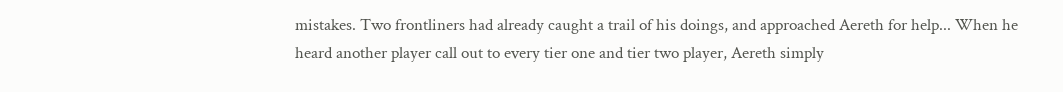mistakes. Two frontliners had already caught a trail of his doings, and approached Aereth for help... When he heard another player call out to every tier one and tier two player, Aereth simply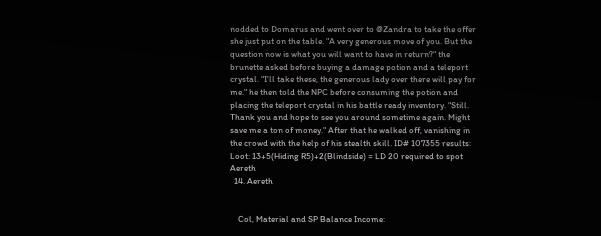nodded to Domarus and went over to @Zandra to take the offer she just put on the table. "A very generous move of you. But the question now is what you will want to have in return?" the brunette asked before buying a damage potion and a teleport crystal. "I'll take these, the generous lady over there will pay for me." he then told the NPC before consuming the potion and placing the teleport crystal in his battle ready inventory. "Still. Thank you and hope to see you around sometime again. Might save me a ton of money." After that he walked off, vanishing in the crowd with the help of his stealth skill. ID# 107355 results: Loot: 13+5(Hiding R5)+2(Blindside) = LD 20 required to spot Aereth
  14. Aereth


    Col, Material and SP Balance Income: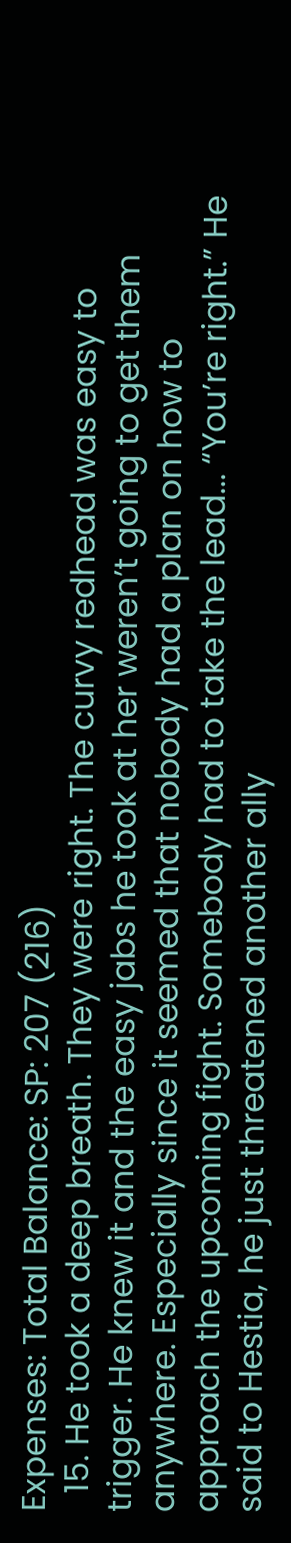Expenses: Total Balance: SP: 207 (216)
  15. He took a deep breath. They were right. The curvy redhead was easy to trigger. He knew it and the easy jabs he took at her weren’t going to get them anywhere. Especially since it seemed that nobody had a plan on how to approach the upcoming fight. Somebody had to take the lead... “You’re right.” He said to Hestia, he just threatened another ally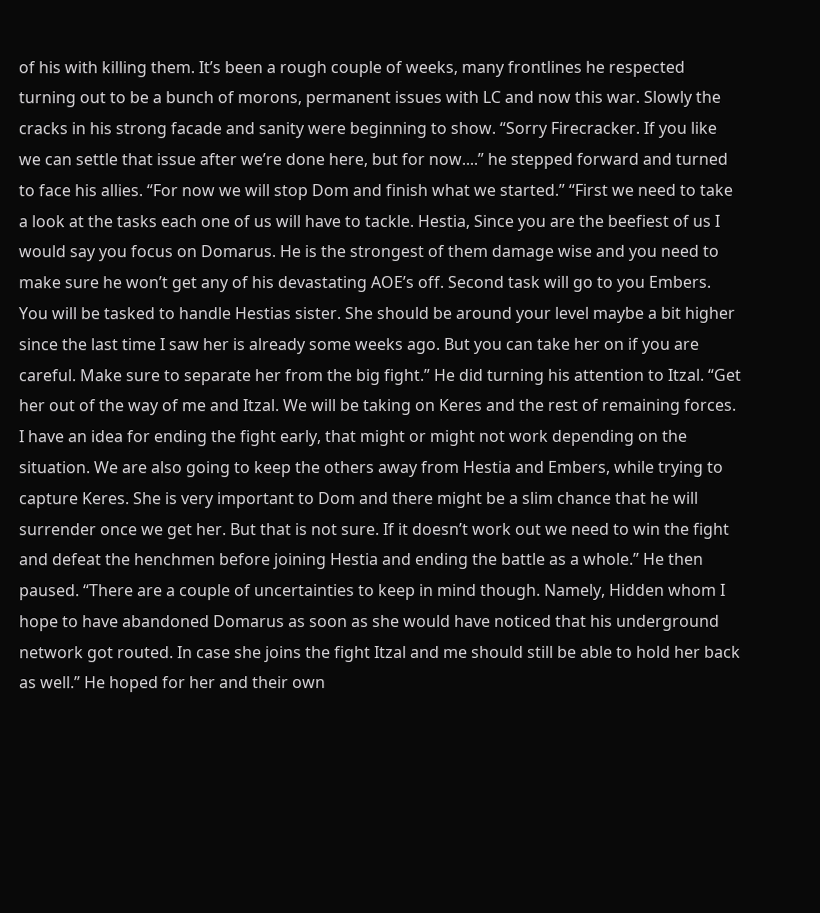of his with killing them. It’s been a rough couple of weeks, many frontlines he respected turning out to be a bunch of morons, permanent issues with LC and now this war. Slowly the cracks in his strong facade and sanity were beginning to show. “Sorry Firecracker. If you like we can settle that issue after we’re done here, but for now....” he stepped forward and turned to face his allies. “For now we will stop Dom and finish what we started.” “First we need to take a look at the tasks each one of us will have to tackle. Hestia, Since you are the beefiest of us I would say you focus on Domarus. He is the strongest of them damage wise and you need to make sure he won’t get any of his devastating AOE’s off. Second task will go to you Embers. You will be tasked to handle Hestias sister. She should be around your level maybe a bit higher since the last time I saw her is already some weeks ago. But you can take her on if you are careful. Make sure to separate her from the big fight.” He did turning his attention to Itzal. “Get her out of the way of me and Itzal. We will be taking on Keres and the rest of remaining forces. I have an idea for ending the fight early, that might or might not work depending on the situation. We are also going to keep the others away from Hestia and Embers, while trying to capture Keres. She is very important to Dom and there might be a slim chance that he will surrender once we get her. But that is not sure. If it doesn’t work out we need to win the fight and defeat the henchmen before joining Hestia and ending the battle as a whole.” He then paused. “There are a couple of uncertainties to keep in mind though. Namely, Hidden whom I hope to have abandoned Domarus as soon as she would have noticed that his underground network got routed. In case she joins the fight Itzal and me should still be able to hold her back as well.” He hoped for her and their own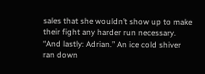sales that she wouldn’t show up to make their fight any harder run necessary. “And lastly: Adrian.” An ice cold shiver ran down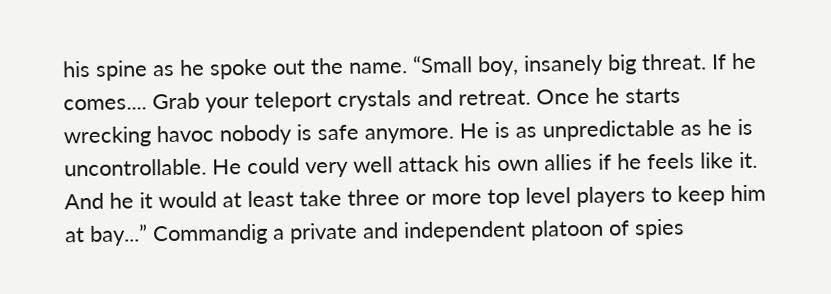his spine as he spoke out the name. “Small boy, insanely big threat. If he comes.... Grab your teleport crystals and retreat. Once he starts wrecking havoc nobody is safe anymore. He is as unpredictable as he is uncontrollable. He could very well attack his own allies if he feels like it. And he it would at least take three or more top level players to keep him at bay...” Commandig a private and independent platoon of spies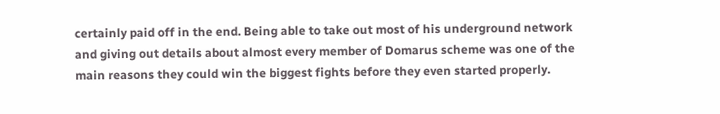certainly paid off in the end. Being able to take out most of his underground network and giving out details about almost every member of Domarus scheme was one of the main reasons they could win the biggest fights before they even started properly.